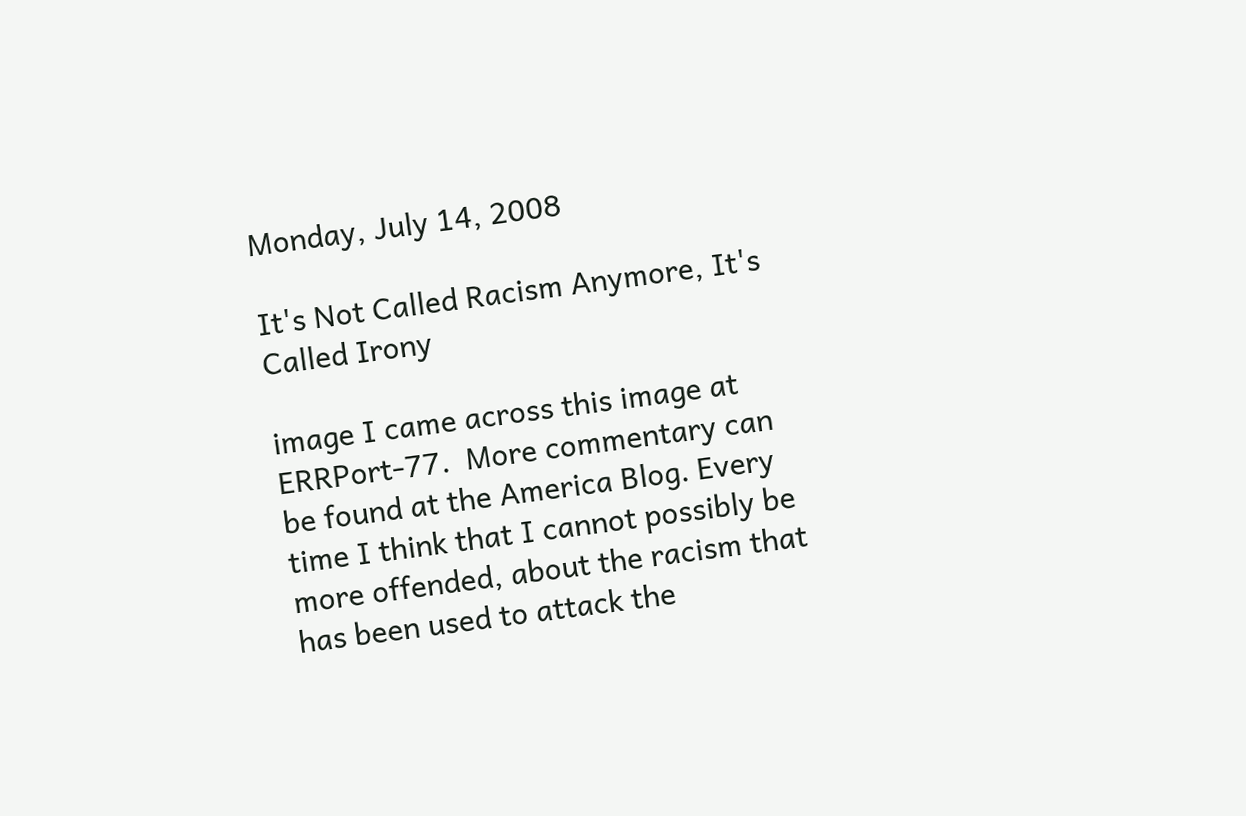Monday, July 14, 2008

It's Not Called Racism Anymore, It's Called Irony

image I came across this image at ERRPort-77.  More commentary can be found at the America Blog. Every time I think that I cannot possibly be more offended, about the racism that has been used to attack the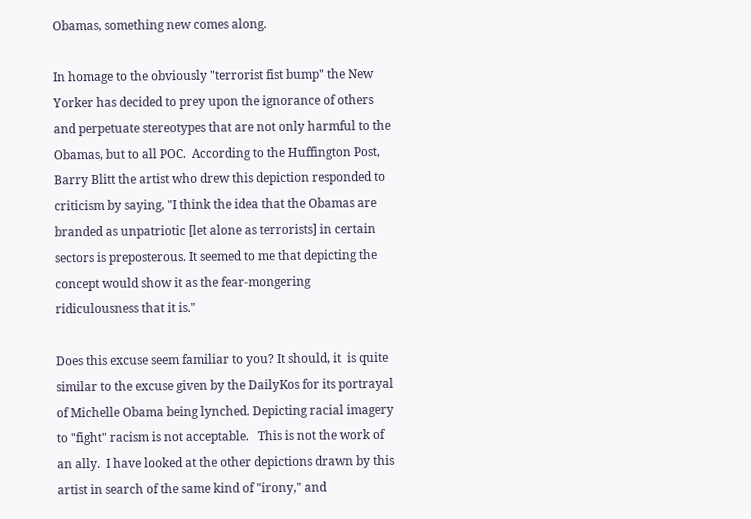Obamas, something new comes along.

In homage to the obviously "terrorist fist bump" the New Yorker has decided to prey upon the ignorance of others and perpetuate stereotypes that are not only harmful to the Obamas, but to all POC.  According to the Huffington Post, Barry Blitt the artist who drew this depiction responded to criticism by saying, "I think the idea that the Obamas are branded as unpatriotic [let alone as terrorists] in certain sectors is preposterous. It seemed to me that depicting the concept would show it as the fear-mongering ridiculousness that it is."

Does this excuse seem familiar to you? It should, it  is quite similar to the excuse given by the DailyKos for its portrayal of Michelle Obama being lynched. Depicting racial imagery to "fight" racism is not acceptable.   This is not the work of an ally.  I have looked at the other depictions drawn by this artist in search of the same kind of "irony," and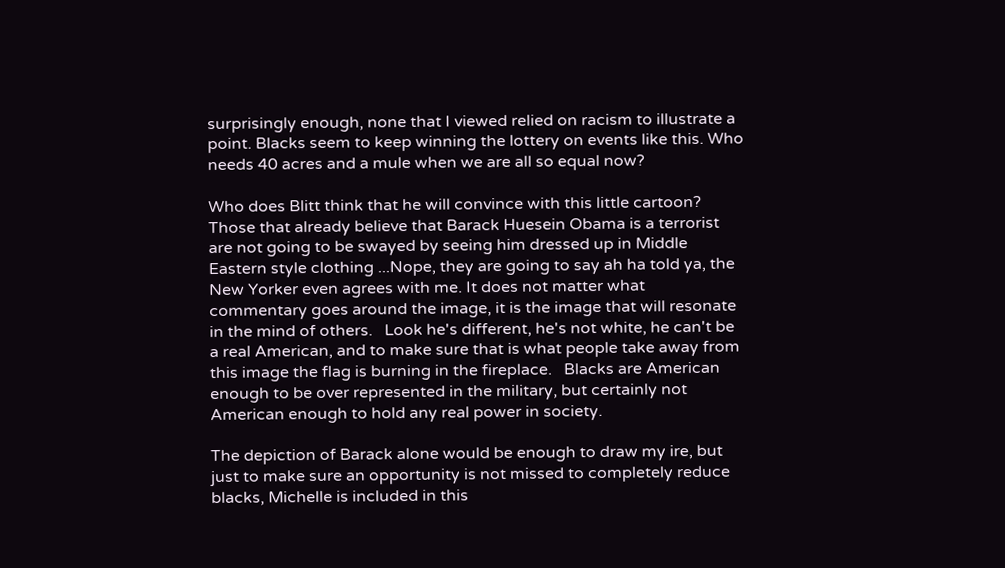surprisingly enough, none that I viewed relied on racism to illustrate a point. Blacks seem to keep winning the lottery on events like this. Who needs 40 acres and a mule when we are all so equal now?

Who does Blitt think that he will convince with this little cartoon?  Those that already believe that Barack Huesein Obama is a terrorist are not going to be swayed by seeing him dressed up in Middle Eastern style clothing ...Nope, they are going to say ah ha told ya, the New Yorker even agrees with me. It does not matter what commentary goes around the image, it is the image that will resonate in the mind of others.   Look he's different, he's not white, he can't be a real American, and to make sure that is what people take away from this image the flag is burning in the fireplace.   Blacks are American enough to be over represented in the military, but certainly not American enough to hold any real power in society.

The depiction of Barack alone would be enough to draw my ire, but just to make sure an opportunity is not missed to completely reduce blacks, Michelle is included in this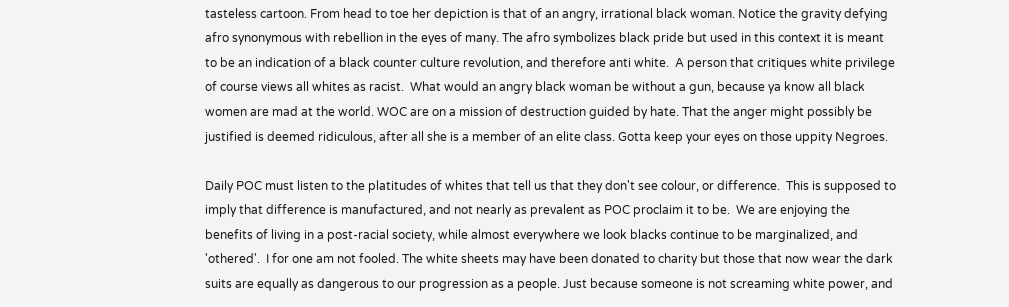tasteless cartoon. From head to toe her depiction is that of an angry, irrational black woman. Notice the gravity defying afro synonymous with rebellion in the eyes of many. The afro symbolizes black pride but used in this context it is meant to be an indication of a black counter culture revolution, and therefore anti white.  A person that critiques white privilege of course views all whites as racist.  What would an angry black woman be without a gun, because ya know all black women are mad at the world. WOC are on a mission of destruction guided by hate. That the anger might possibly be justified is deemed ridiculous, after all she is a member of an elite class. Gotta keep your eyes on those uppity Negroes.

Daily POC must listen to the platitudes of whites that tell us that they don't see colour, or difference.  This is supposed to imply that difference is manufactured, and not nearly as prevalent as POC proclaim it to be.  We are enjoying the benefits of living in a post-racial society, while almost everywhere we look blacks continue to be marginalized, and 'othered'.  I for one am not fooled. The white sheets may have been donated to charity but those that now wear the dark suits are equally as dangerous to our progression as a people. Just because someone is not screaming white power, and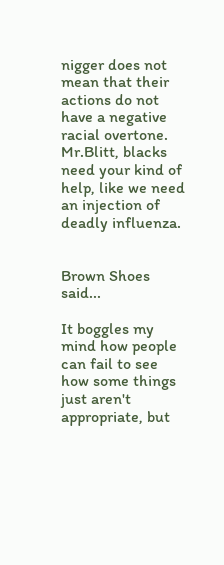nigger does not mean that their actions do not have a negative racial overtone.  Mr.Blitt, blacks need your kind of help, like we need an injection of deadly influenza.


Brown Shoes said...

It boggles my mind how people can fail to see how some things just aren't appropriate, but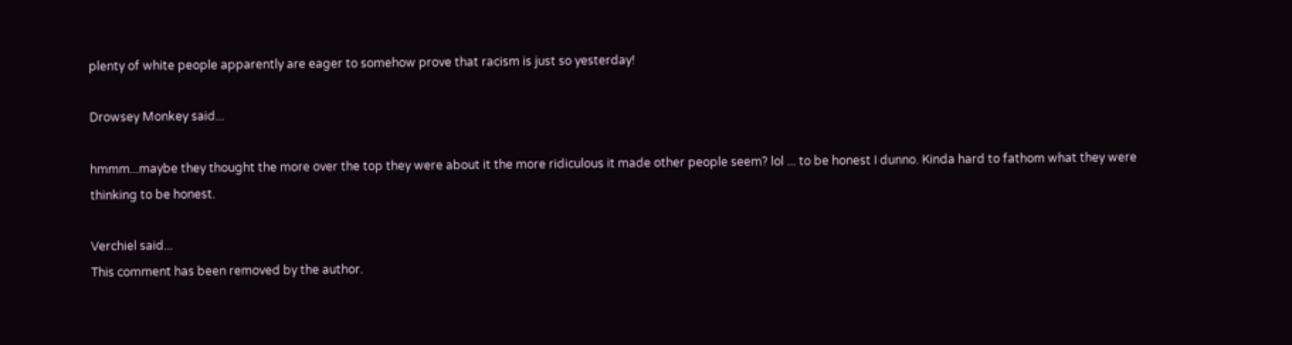plenty of white people apparently are eager to somehow prove that racism is just so yesterday!

Drowsey Monkey said...

hmmm...maybe they thought the more over the top they were about it the more ridiculous it made other people seem? lol ... to be honest I dunno. Kinda hard to fathom what they were thinking to be honest.

Verchiel said...
This comment has been removed by the author.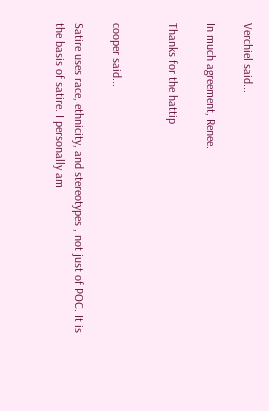Verchiel said...

In much agreement, Renee.

Thanks for the hattip


cooper said...

Satire uses race, ethnicity, and stereotypes , not just of POC. It is the basis of satire. I personally am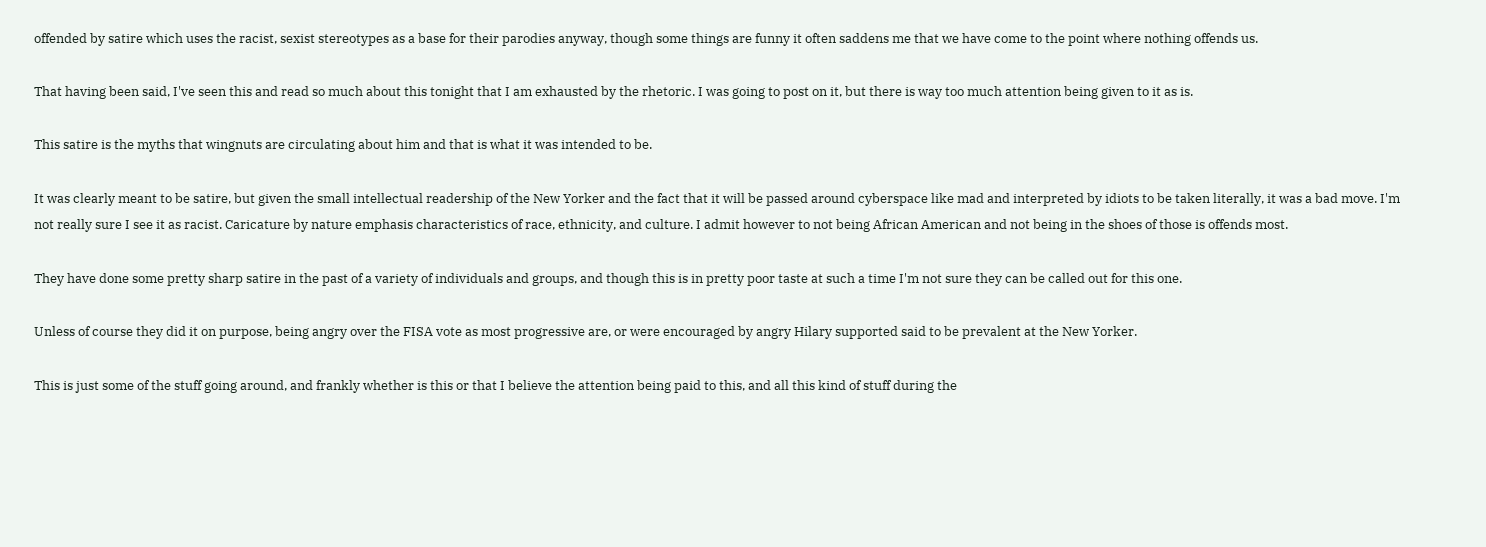offended by satire which uses the racist, sexist stereotypes as a base for their parodies anyway, though some things are funny it often saddens me that we have come to the point where nothing offends us.

That having been said, I've seen this and read so much about this tonight that I am exhausted by the rhetoric. I was going to post on it, but there is way too much attention being given to it as is.

This satire is the myths that wingnuts are circulating about him and that is what it was intended to be.

It was clearly meant to be satire, but given the small intellectual readership of the New Yorker and the fact that it will be passed around cyberspace like mad and interpreted by idiots to be taken literally, it was a bad move. I'm not really sure I see it as racist. Caricature by nature emphasis characteristics of race, ethnicity, and culture. I admit however to not being African American and not being in the shoes of those is offends most.

They have done some pretty sharp satire in the past of a variety of individuals and groups, and though this is in pretty poor taste at such a time I'm not sure they can be called out for this one.

Unless of course they did it on purpose, being angry over the FISA vote as most progressive are, or were encouraged by angry Hilary supported said to be prevalent at the New Yorker.

This is just some of the stuff going around, and frankly whether is this or that I believe the attention being paid to this, and all this kind of stuff during the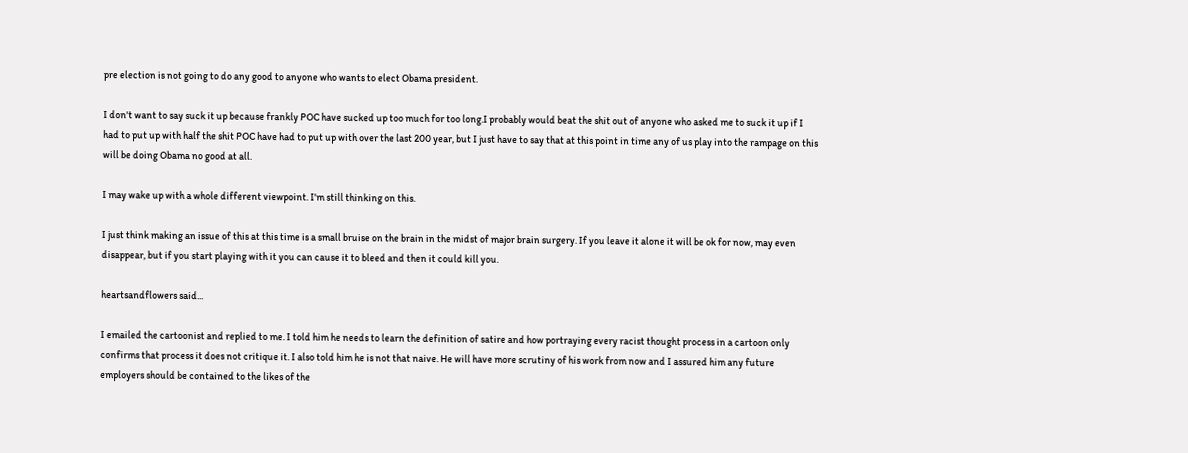pre election is not going to do any good to anyone who wants to elect Obama president.

I don't want to say suck it up because frankly POC have sucked up too much for too long.I probably would beat the shit out of anyone who asked me to suck it up if I had to put up with half the shit POC have had to put up with over the last 200 year, but I just have to say that at this point in time any of us play into the rampage on this will be doing Obama no good at all.

I may wake up with a whole different viewpoint. I'm still thinking on this.

I just think making an issue of this at this time is a small bruise on the brain in the midst of major brain surgery. If you leave it alone it will be ok for now, may even disappear, but if you start playing with it you can cause it to bleed and then it could kill you.

heartsandflowers said...

I emailed the cartoonist and replied to me. I told him he needs to learn the definition of satire and how portraying every racist thought process in a cartoon only confirms that process it does not critique it. I also told him he is not that naive. He will have more scrutiny of his work from now and I assured him any future employers should be contained to the likes of the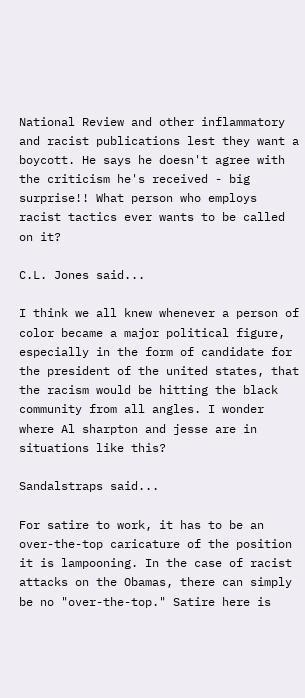National Review and other inflammatory and racist publications lest they want a boycott. He says he doesn't agree with the criticism he's received - big surprise!! What person who employs racist tactics ever wants to be called on it?

C.L. Jones said...

I think we all knew whenever a person of color became a major political figure, especially in the form of candidate for the president of the united states, that the racism would be hitting the black community from all angles. I wonder where Al sharpton and jesse are in situations like this?

Sandalstraps said...

For satire to work, it has to be an over-the-top caricature of the position it is lampooning. In the case of racist attacks on the Obamas, there can simply be no "over-the-top." Satire here is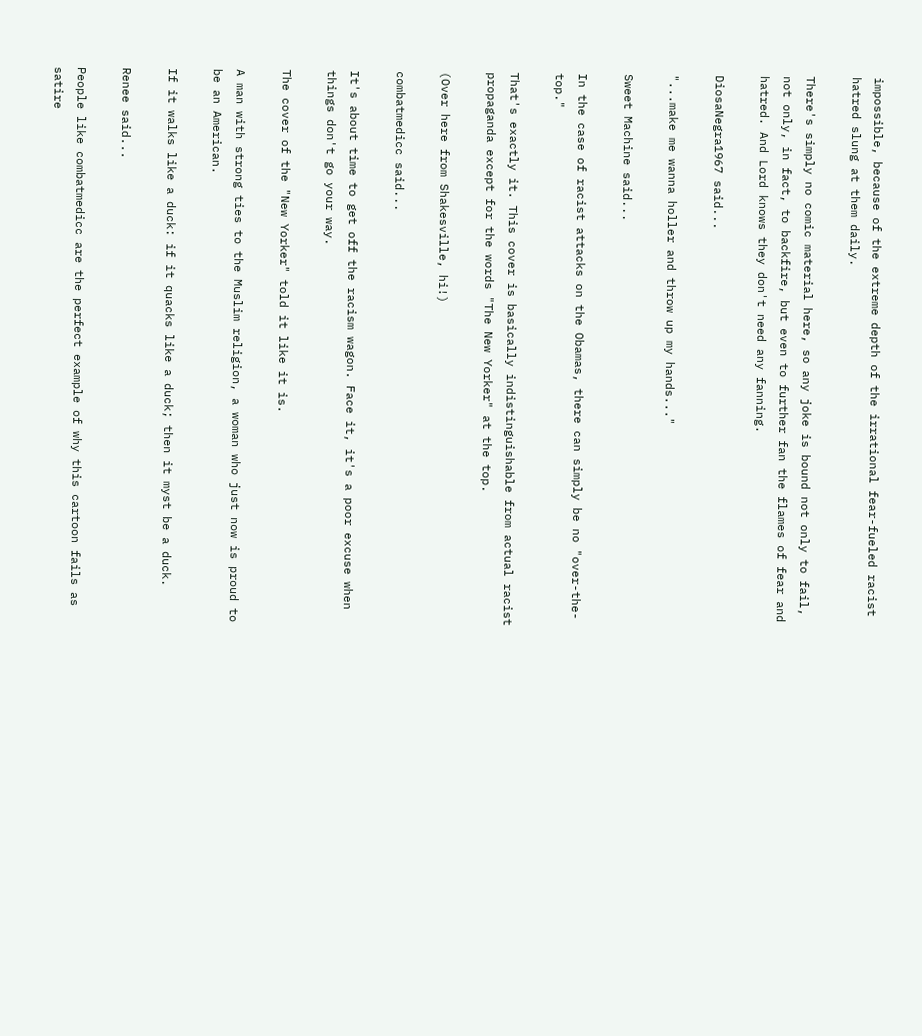impossible, because of the extreme depth of the irrational fear-fueled racist hatred slung at them daily.

There's simply no comic material here, so any joke is bound not only to fail, not only, in fact, to backfire, but even to further fan the flames of fear and hatred. And Lord knows they don't need any fanning.

DiosaNegra1967 said...

"...make me wanna holler and throw up my hands..."

Sweet Machine said...

In the case of racist attacks on the Obamas, there can simply be no "over-the-top."

That's exactly it. This cover is basically indistinguishable from actual racist propaganda except for the words "The New Yorker" at the top.

(Over here from Shakesville, hi!)

combatmedicc said...

It's about time to get off the racism wagon. Face it, it's a poor excuse when things don't go your way.

The cover of the "New Yorker" told it like it is.

A man with strong ties to the Muslim religion, a woman who just now is proud to be an American.

If it walks like a duck: if it quacks like a duck; then it myst be a duck.

Renee said...

People like combatmedicc are the perfect example of why this cartoon fails as satire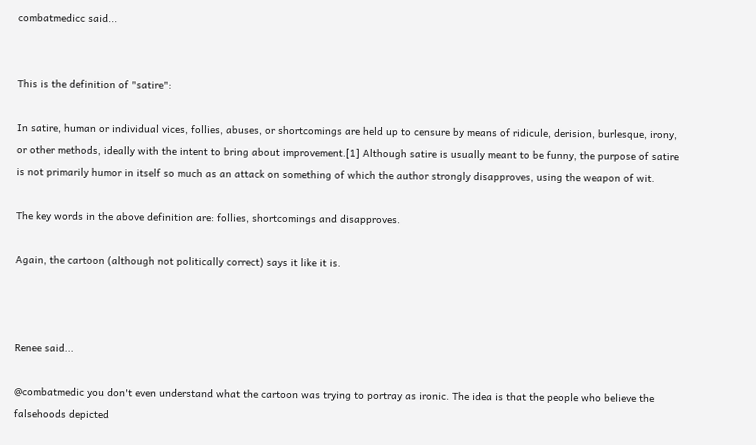combatmedicc said...


This is the definition of "satire":

In satire, human or individual vices, follies, abuses, or shortcomings are held up to censure by means of ridicule, derision, burlesque, irony, or other methods, ideally with the intent to bring about improvement.[1] Although satire is usually meant to be funny, the purpose of satire is not primarily humor in itself so much as an attack on something of which the author strongly disapproves, using the weapon of wit.

The key words in the above definition are: follies, shortcomings and disapproves.

Again, the cartoon (although not politically correct) says it like it is.



Renee said...

@combatmedic you don't even understand what the cartoon was trying to portray as ironic. The idea is that the people who believe the falsehoods depicted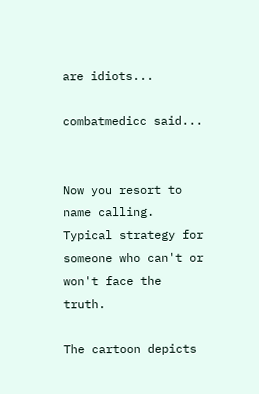are idiots...

combatmedicc said...


Now you resort to name calling. Typical strategy for someone who can't or won't face the truth.

The cartoon depicts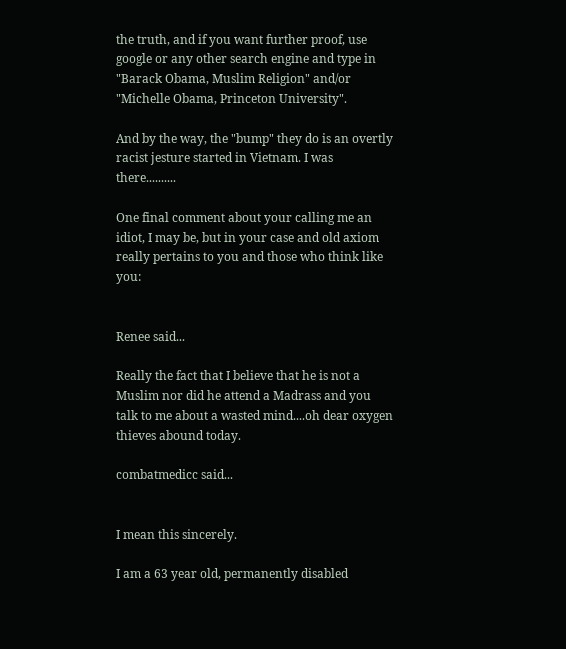the truth, and if you want further proof, use google or any other search engine and type in "Barack Obama, Muslim Religion" and/or "Michelle Obama, Princeton University".

And by the way, the "bump" they do is an overtly racist jesture started in Vietnam. I was there..........

One final comment about your calling me an idiot, I may be, but in your case and old axiom really pertains to you and those who think like you:


Renee said...

Really the fact that I believe that he is not a Muslim nor did he attend a Madrass and you talk to me about a wasted mind....oh dear oxygen thieves abound today.

combatmedicc said...


I mean this sincerely.

I am a 63 year old, permanently disabled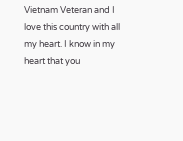Vietnam Veteran and I love this country with all my heart. I know in my heart that you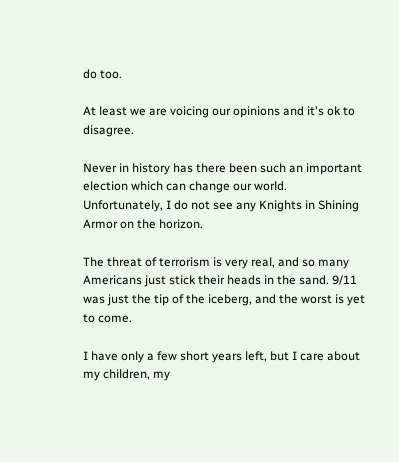do too.

At least we are voicing our opinions and it's ok to disagree.

Never in history has there been such an important election which can change our world.
Unfortunately, I do not see any Knights in Shining Armor on the horizon.

The threat of terrorism is very real, and so many Americans just stick their heads in the sand. 9/11 was just the tip of the iceberg, and the worst is yet to come.

I have only a few short years left, but I care about my children, my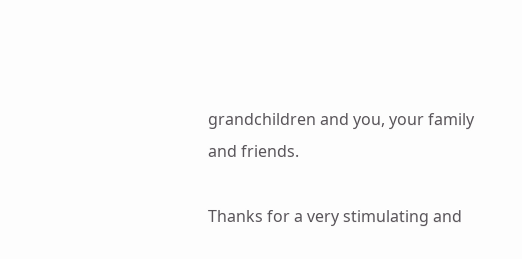grandchildren and you, your family and friends.

Thanks for a very stimulating and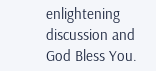enlightening discussion and God Bless You.